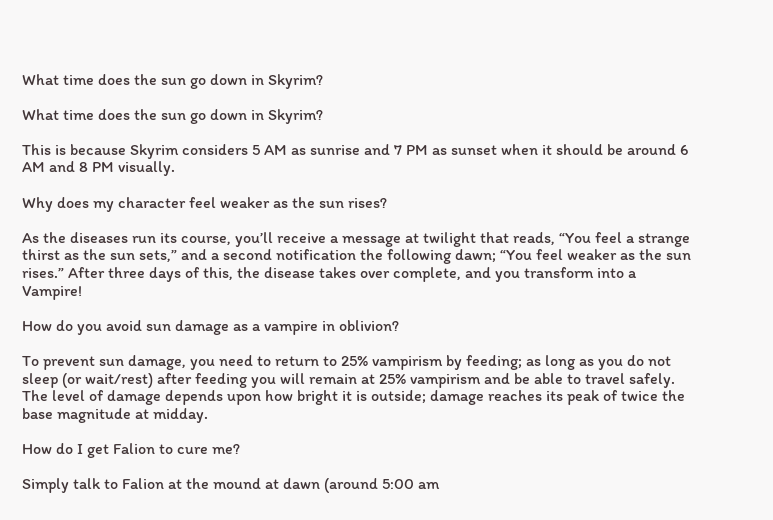What time does the sun go down in Skyrim?

What time does the sun go down in Skyrim?

This is because Skyrim considers 5 AM as sunrise and 7 PM as sunset when it should be around 6 AM and 8 PM visually.

Why does my character feel weaker as the sun rises?

As the diseases run its course, you’ll receive a message at twilight that reads, “You feel a strange thirst as the sun sets,” and a second notification the following dawn; “You feel weaker as the sun rises.” After three days of this, the disease takes over complete, and you transform into a Vampire!

How do you avoid sun damage as a vampire in oblivion?

To prevent sun damage, you need to return to 25% vampirism by feeding; as long as you do not sleep (or wait/rest) after feeding you will remain at 25% vampirism and be able to travel safely. The level of damage depends upon how bright it is outside; damage reaches its peak of twice the base magnitude at midday.

How do I get Falion to cure me?

Simply talk to Falion at the mound at dawn (around 5:00 am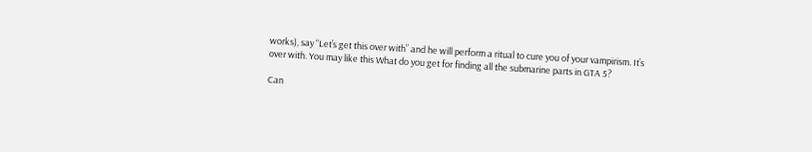works), say “Let’s get this over with” and he will perform a ritual to cure you of your vampirism. It’s over with. You may like this What do you get for finding all the submarine parts in GTA 5?

Can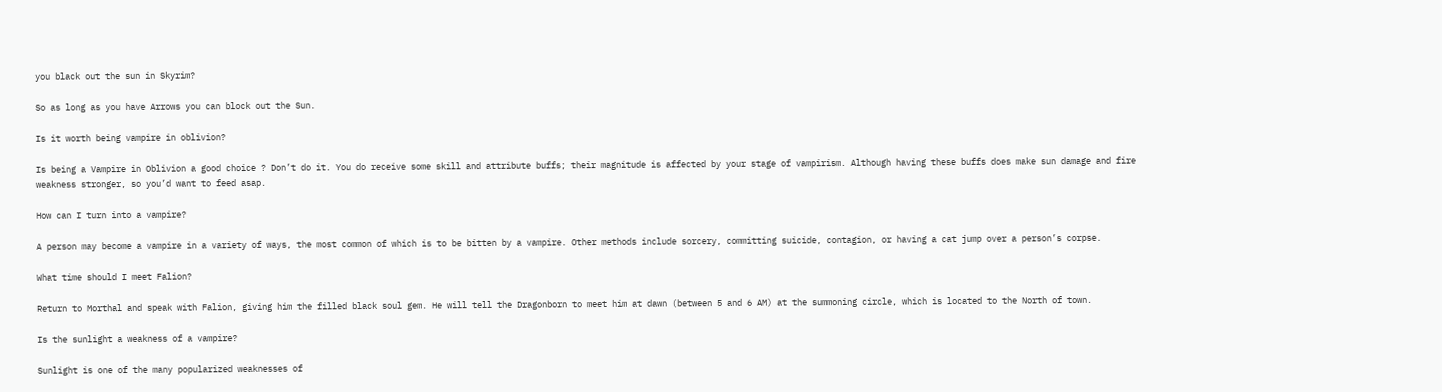you black out the sun in Skyrim?

So as long as you have Arrows you can block out the Sun.

Is it worth being vampire in oblivion?

Is being a Vampire in Oblivion a good choice ? Don’t do it. You do receive some skill and attribute buffs; their magnitude is affected by your stage of vampirism. Although having these buffs does make sun damage and fire weakness stronger, so you’d want to feed asap.

How can I turn into a vampire?

A person may become a vampire in a variety of ways, the most common of which is to be bitten by a vampire. Other methods include sorcery, committing suicide, contagion, or having a cat jump over a person’s corpse.

What time should I meet Falion?

Return to Morthal and speak with Falion, giving him the filled black soul gem. He will tell the Dragonborn to meet him at dawn (between 5 and 6 AM) at the summoning circle, which is located to the North of town.

Is the sunlight a weakness of a vampire?

Sunlight is one of the many popularized weaknesses of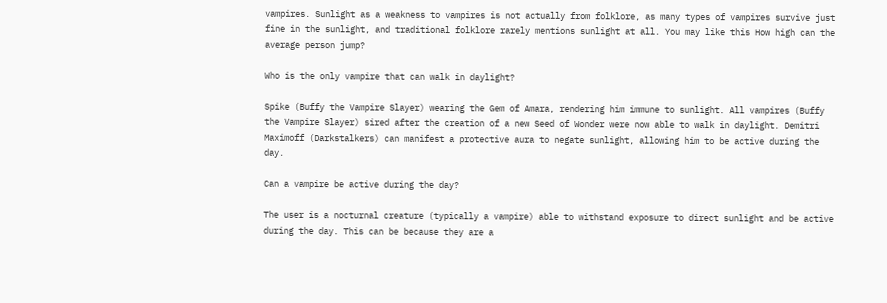vampires. Sunlight as a weakness to vampires is not actually from folklore, as many types of vampires survive just fine in the sunlight, and traditional folklore rarely mentions sunlight at all. You may like this How high can the average person jump?

Who is the only vampire that can walk in daylight?

Spike (Buffy the Vampire Slayer) wearing the Gem of Amara, rendering him immune to sunlight. All vampires (Buffy the Vampire Slayer) sired after the creation of a new Seed of Wonder were now able to walk in daylight. Demitri Maximoff (Darkstalkers) can manifest a protective aura to negate sunlight, allowing him to be active during the day.

Can a vampire be active during the day?

The user is a nocturnal creature (typically a vampire) able to withstand exposure to direct sunlight and be active during the day. This can be because they are a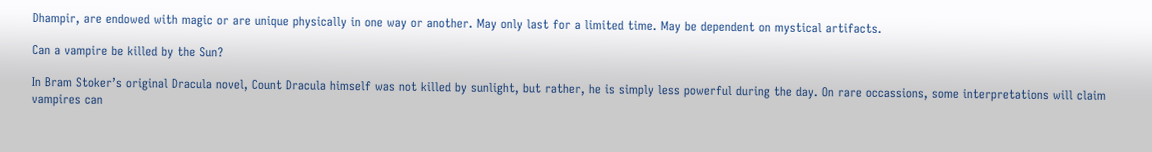Dhampir, are endowed with magic or are unique physically in one way or another. May only last for a limited time. May be dependent on mystical artifacts.

Can a vampire be killed by the Sun?

In Bram Stoker’s original Dracula novel, Count Dracula himself was not killed by sunlight, but rather, he is simply less powerful during the day. On rare occassions, some interpretations will claim vampires can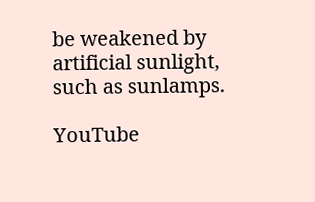be weakened by artificial sunlight, such as sunlamps.

YouTube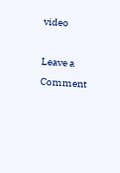video

Leave a Comment